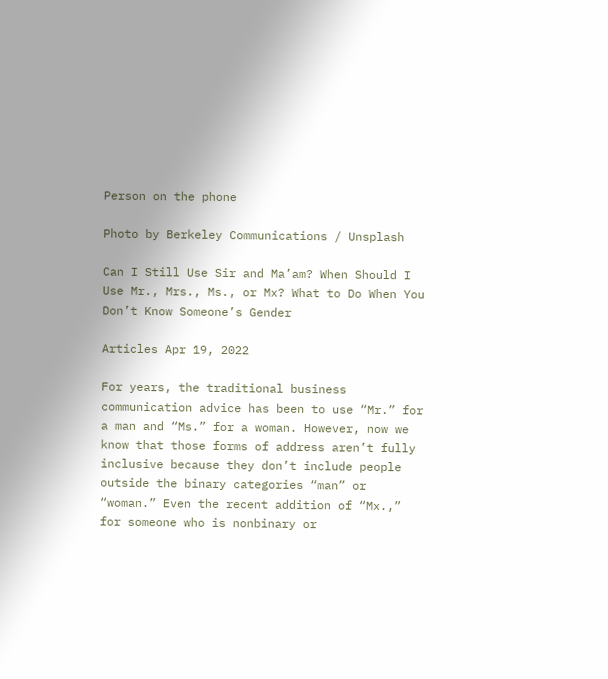Person on the phone

Photo by Berkeley Communications / Unsplash

Can I Still Use Sir and Ma’am? When Should I Use Mr., Mrs., Ms., or Mx? What to Do When You Don’t Know Someone’s Gender

Articles Apr 19, 2022

For years, the traditional business communication advice has been to use “Mr.” for a man and “Ms.” for a woman. However, now we know that those forms of address aren’t fully inclusive because they don’t include people outside the binary categories “man” or “woman.” Even the recent addition of “Mx.,” for someone who is nonbinary or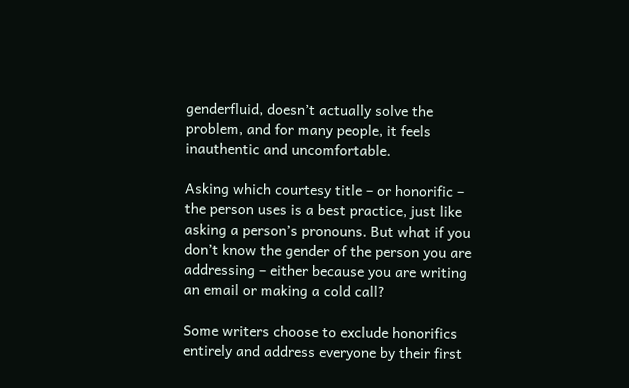genderfluid, doesn’t actually solve the problem, and for many people, it feels inauthentic and uncomfortable.

Asking which courtesy title – or honorific – the person uses is a best practice, just like asking a person’s pronouns. But what if you don’t know the gender of the person you are addressing – either because you are writing an email or making a cold call?

Some writers choose to exclude honorifics entirely and address everyone by their first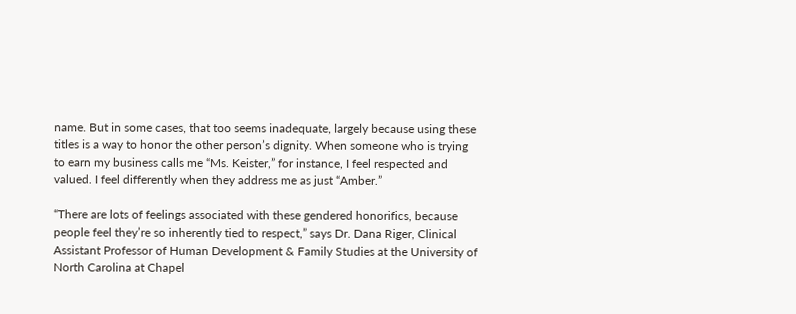name. But in some cases, that too seems inadequate, largely because using these titles is a way to honor the other person’s dignity. When someone who is trying to earn my business calls me “Ms. Keister,” for instance, I feel respected and valued. I feel differently when they address me as just “Amber.”

“There are lots of feelings associated with these gendered honorifics, because people feel they’re so inherently tied to respect,” says Dr. Dana Riger, Clinical Assistant Professor of Human Development & Family Studies at the University of North Carolina at Chapel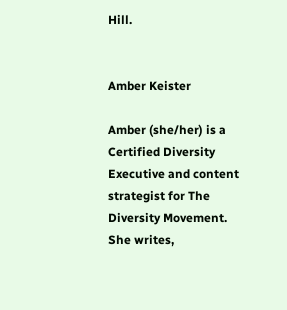Hill.


Amber Keister

Amber (she/her) is a Certified Diversity Executive and content strategist for The Diversity Movement. She writes,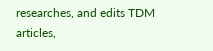researches, and edits TDM articles,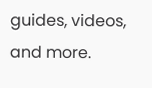guides, videos, and more.